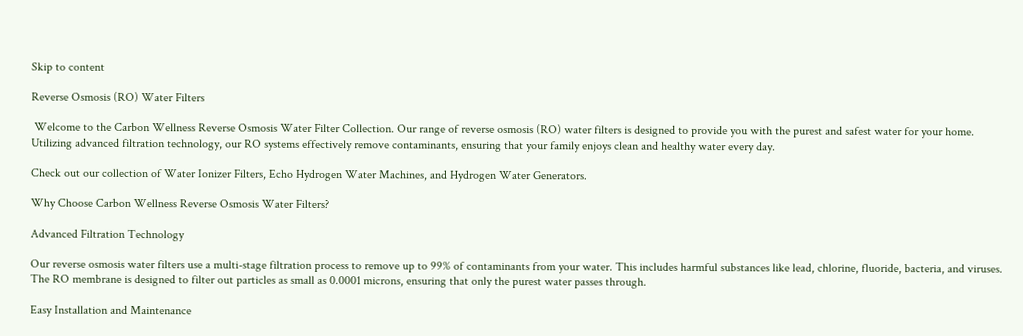Skip to content

Reverse Osmosis (RO) Water Filters

 Welcome to the Carbon Wellness Reverse Osmosis Water Filter Collection. Our range of reverse osmosis (RO) water filters is designed to provide you with the purest and safest water for your home. Utilizing advanced filtration technology, our RO systems effectively remove contaminants, ensuring that your family enjoys clean and healthy water every day.

Check out our collection of Water Ionizer Filters, Echo Hydrogen Water Machines, and Hydrogen Water Generators.

Why Choose Carbon Wellness Reverse Osmosis Water Filters?

Advanced Filtration Technology

Our reverse osmosis water filters use a multi-stage filtration process to remove up to 99% of contaminants from your water. This includes harmful substances like lead, chlorine, fluoride, bacteria, and viruses. The RO membrane is designed to filter out particles as small as 0.0001 microns, ensuring that only the purest water passes through.

Easy Installation and Maintenance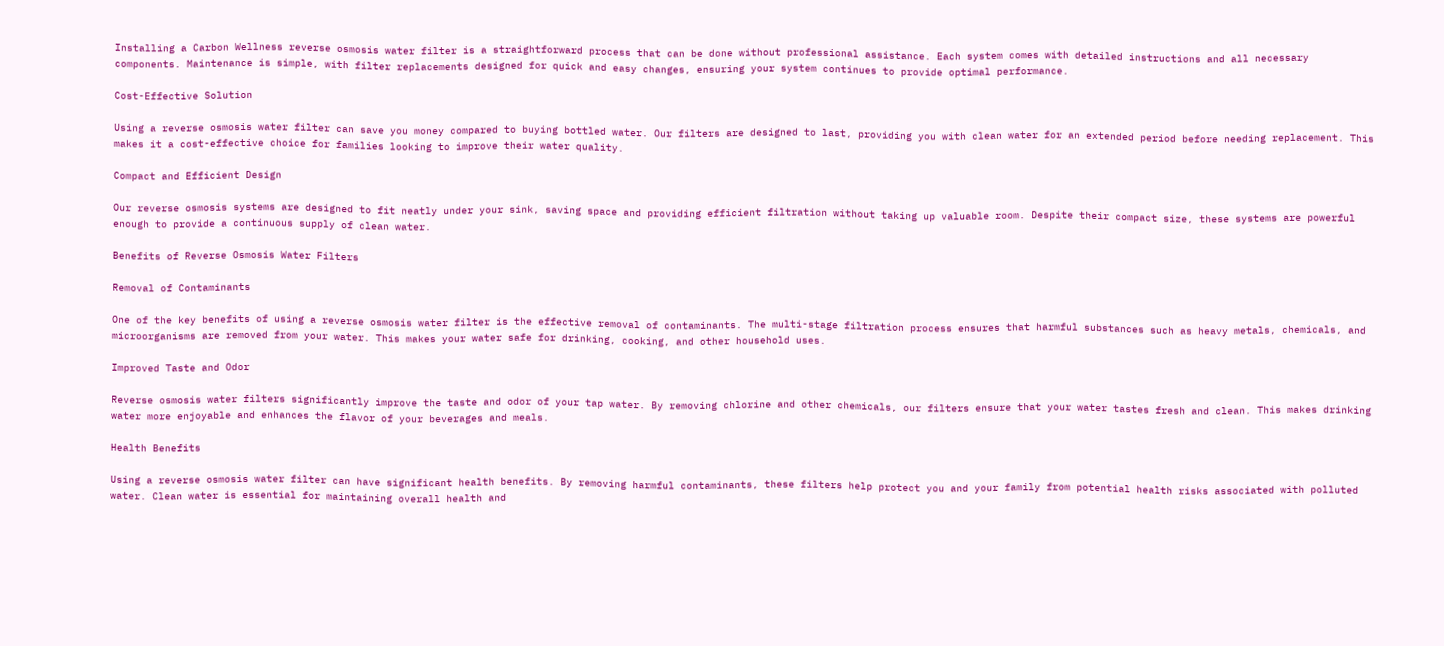Installing a Carbon Wellness reverse osmosis water filter is a straightforward process that can be done without professional assistance. Each system comes with detailed instructions and all necessary components. Maintenance is simple, with filter replacements designed for quick and easy changes, ensuring your system continues to provide optimal performance.

Cost-Effective Solution

Using a reverse osmosis water filter can save you money compared to buying bottled water. Our filters are designed to last, providing you with clean water for an extended period before needing replacement. This makes it a cost-effective choice for families looking to improve their water quality.

Compact and Efficient Design

Our reverse osmosis systems are designed to fit neatly under your sink, saving space and providing efficient filtration without taking up valuable room. Despite their compact size, these systems are powerful enough to provide a continuous supply of clean water.

Benefits of Reverse Osmosis Water Filters

Removal of Contaminants

One of the key benefits of using a reverse osmosis water filter is the effective removal of contaminants. The multi-stage filtration process ensures that harmful substances such as heavy metals, chemicals, and microorganisms are removed from your water. This makes your water safe for drinking, cooking, and other household uses.

Improved Taste and Odor

Reverse osmosis water filters significantly improve the taste and odor of your tap water. By removing chlorine and other chemicals, our filters ensure that your water tastes fresh and clean. This makes drinking water more enjoyable and enhances the flavor of your beverages and meals.

Health Benefits

Using a reverse osmosis water filter can have significant health benefits. By removing harmful contaminants, these filters help protect you and your family from potential health risks associated with polluted water. Clean water is essential for maintaining overall health and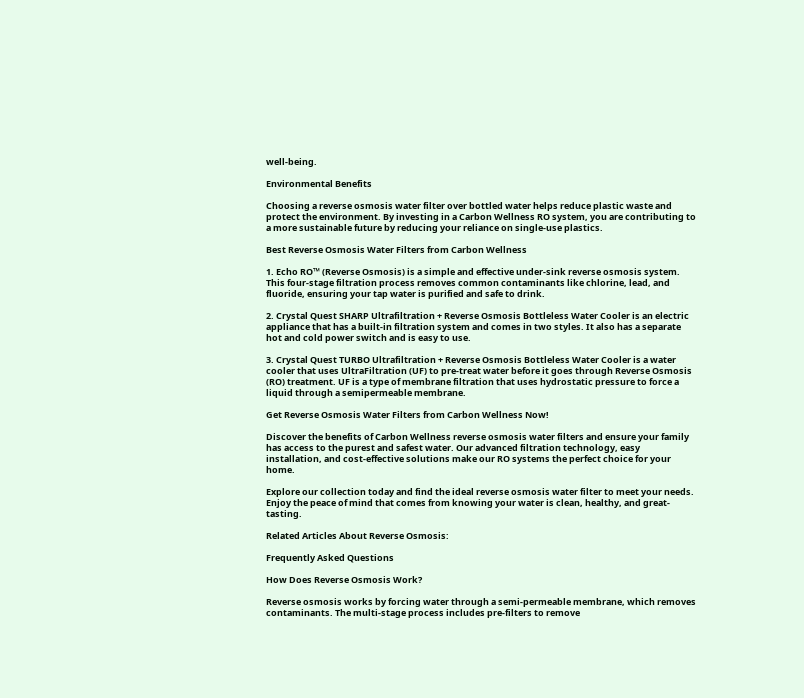well-being.

Environmental Benefits

Choosing a reverse osmosis water filter over bottled water helps reduce plastic waste and protect the environment. By investing in a Carbon Wellness RO system, you are contributing to a more sustainable future by reducing your reliance on single-use plastics.

Best Reverse Osmosis Water Filters from Carbon Wellness

1. Echo RO™ (Reverse Osmosis) is a simple and effective under-sink reverse osmosis system. This four-stage filtration process removes common contaminants like chlorine, lead, and fluoride, ensuring your tap water is purified and safe to drink.

2. Crystal Quest SHARP Ultrafiltration + Reverse Osmosis Bottleless Water Cooler is an electric appliance that has a built-in filtration system and comes in two styles. It also has a separate hot and cold power switch and is easy to use.

3. Crystal Quest TURBO Ultrafiltration + Reverse Osmosis Bottleless Water Cooler is a water cooler that uses UltraFiltration (UF) to pre-treat water before it goes through Reverse Osmosis (RO) treatment. UF is a type of membrane filtration that uses hydrostatic pressure to force a liquid through a semipermeable membrane.

Get Reverse Osmosis Water Filters from Carbon Wellness Now!

Discover the benefits of Carbon Wellness reverse osmosis water filters and ensure your family has access to the purest and safest water. Our advanced filtration technology, easy installation, and cost-effective solutions make our RO systems the perfect choice for your home.

Explore our collection today and find the ideal reverse osmosis water filter to meet your needs. Enjoy the peace of mind that comes from knowing your water is clean, healthy, and great-tasting.

Related Articles About Reverse Osmosis:

Frequently Asked Questions

How Does Reverse Osmosis Work?

Reverse osmosis works by forcing water through a semi-permeable membrane, which removes contaminants. The multi-stage process includes pre-filters to remove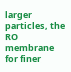larger particles, the RO membrane for finer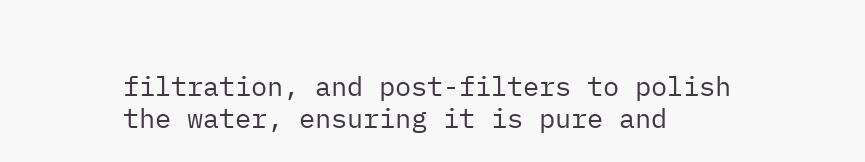filtration, and post-filters to polish the water, ensuring it is pure and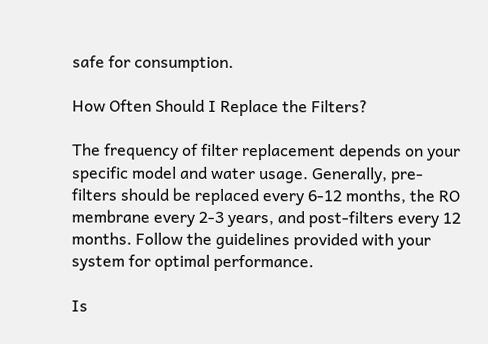safe for consumption.

How Often Should I Replace the Filters?

The frequency of filter replacement depends on your specific model and water usage. Generally, pre-filters should be replaced every 6-12 months, the RO membrane every 2-3 years, and post-filters every 12 months. Follow the guidelines provided with your system for optimal performance.

Is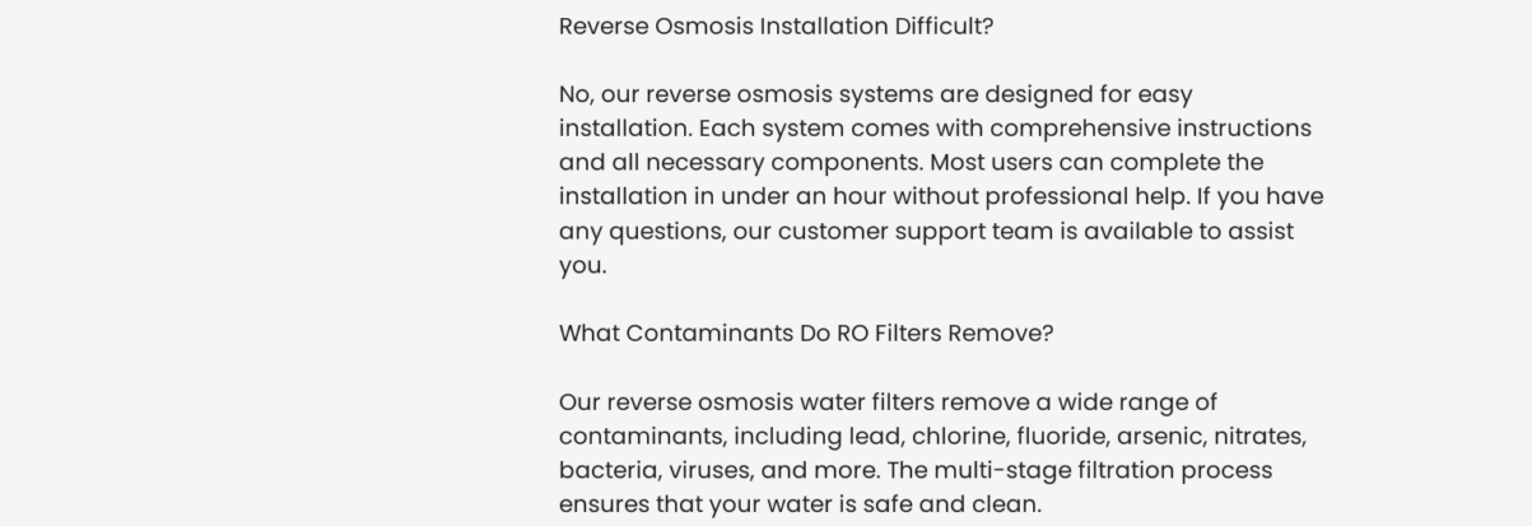Reverse Osmosis Installation Difficult?

No, our reverse osmosis systems are designed for easy installation. Each system comes with comprehensive instructions and all necessary components. Most users can complete the installation in under an hour without professional help. If you have any questions, our customer support team is available to assist you.

What Contaminants Do RO Filters Remove?

Our reverse osmosis water filters remove a wide range of contaminants, including lead, chlorine, fluoride, arsenic, nitrates, bacteria, viruses, and more. The multi-stage filtration process ensures that your water is safe and clean.